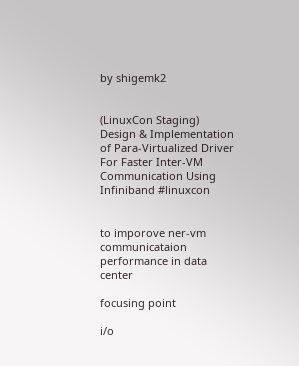by shigemk2


(LinuxCon Staging) Design & Implementation of Para-Virtualized Driver For Faster Inter-VM Communication Using Infiniband #linuxcon


to imporove ner-vm communicataion performance in data center

focusing point

i/o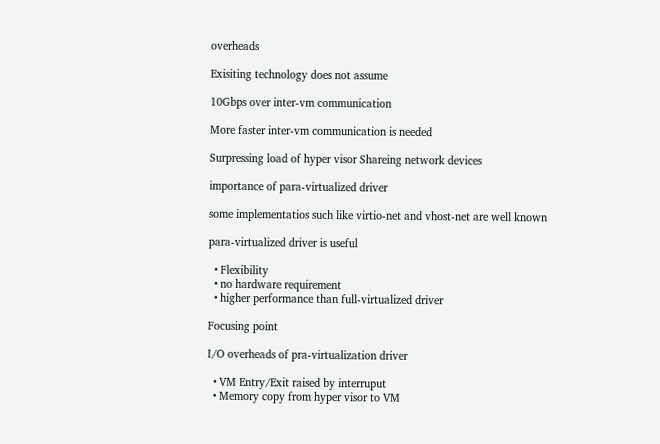overheads

Exisiting technology does not assume

10Gbps over inter-vm communication

More faster inter-vm communication is needed

Surpressing load of hyper visor Shareing network devices

importance of para-virtualized driver

some implementatios such like virtio-net and vhost-net are well known

para-virtualized driver is useful

  • Flexibility
  • no hardware requirement
  • higher performance than full-virtualized driver

Focusing point

I/O overheads of pra-virtualization driver

  • VM Entry/Exit raised by interruput
  • Memory copy from hyper visor to VM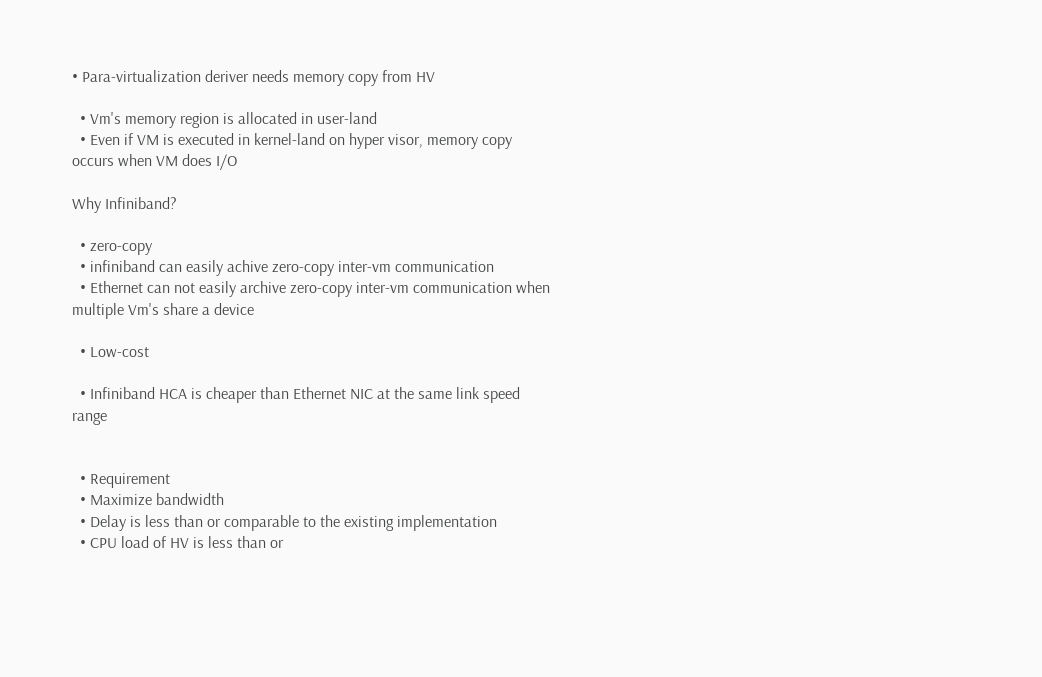• Para-virtualization deriver needs memory copy from HV

  • Vm's memory region is allocated in user-land
  • Even if VM is executed in kernel-land on hyper visor, memory copy occurs when VM does I/O

Why Infiniband?

  • zero-copy
  • infiniband can easily achive zero-copy inter-vm communication
  • Ethernet can not easily archive zero-copy inter-vm communication when multiple Vm's share a device

  • Low-cost

  • Infiniband HCA is cheaper than Ethernet NIC at the same link speed range


  • Requirement
  • Maximize bandwidth
  • Delay is less than or comparable to the existing implementation
  • CPU load of HV is less than or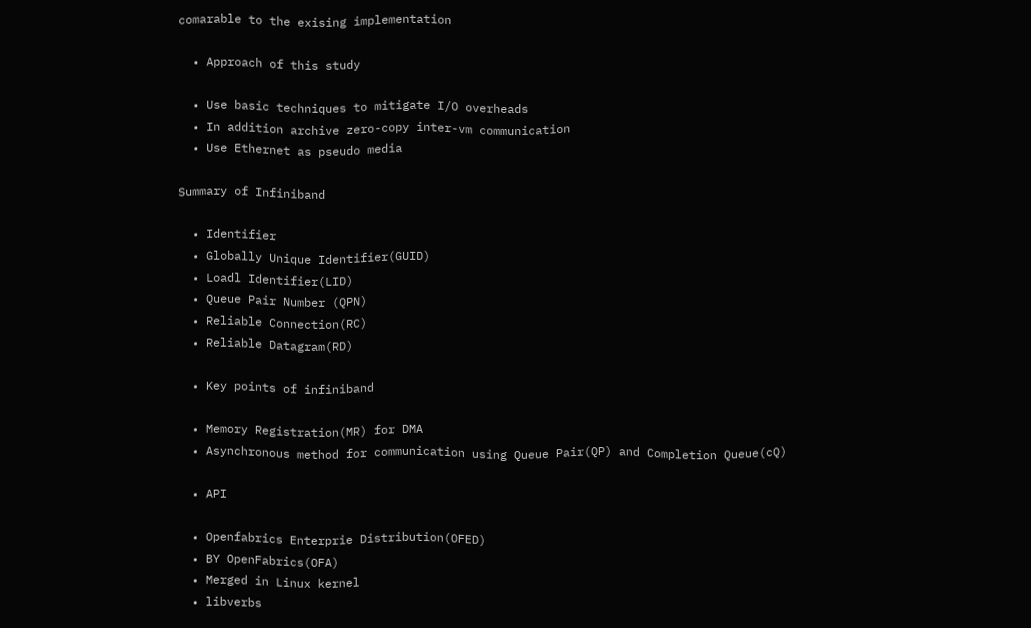comarable to the exising implementation

  • Approach of this study

  • Use basic techniques to mitigate I/O overheads
  • In addition archive zero-copy inter-vm communication
  • Use Ethernet as pseudo media

Summary of Infiniband

  • Identifier
  • Globally Unique Identifier(GUID)
  • Loadl Identifier(LID)
  • Queue Pair Number (QPN)
  • Reliable Connection(RC)
  • Reliable Datagram(RD)

  • Key points of infiniband

  • Memory Registration(MR) for DMA
  • Asynchronous method for communication using Queue Pair(QP) and Completion Queue(cQ)

  • API

  • Openfabrics Enterprie Distribution(OFED)
  • BY OpenFabrics(OFA)
  • Merged in Linux kernel
  • libverbs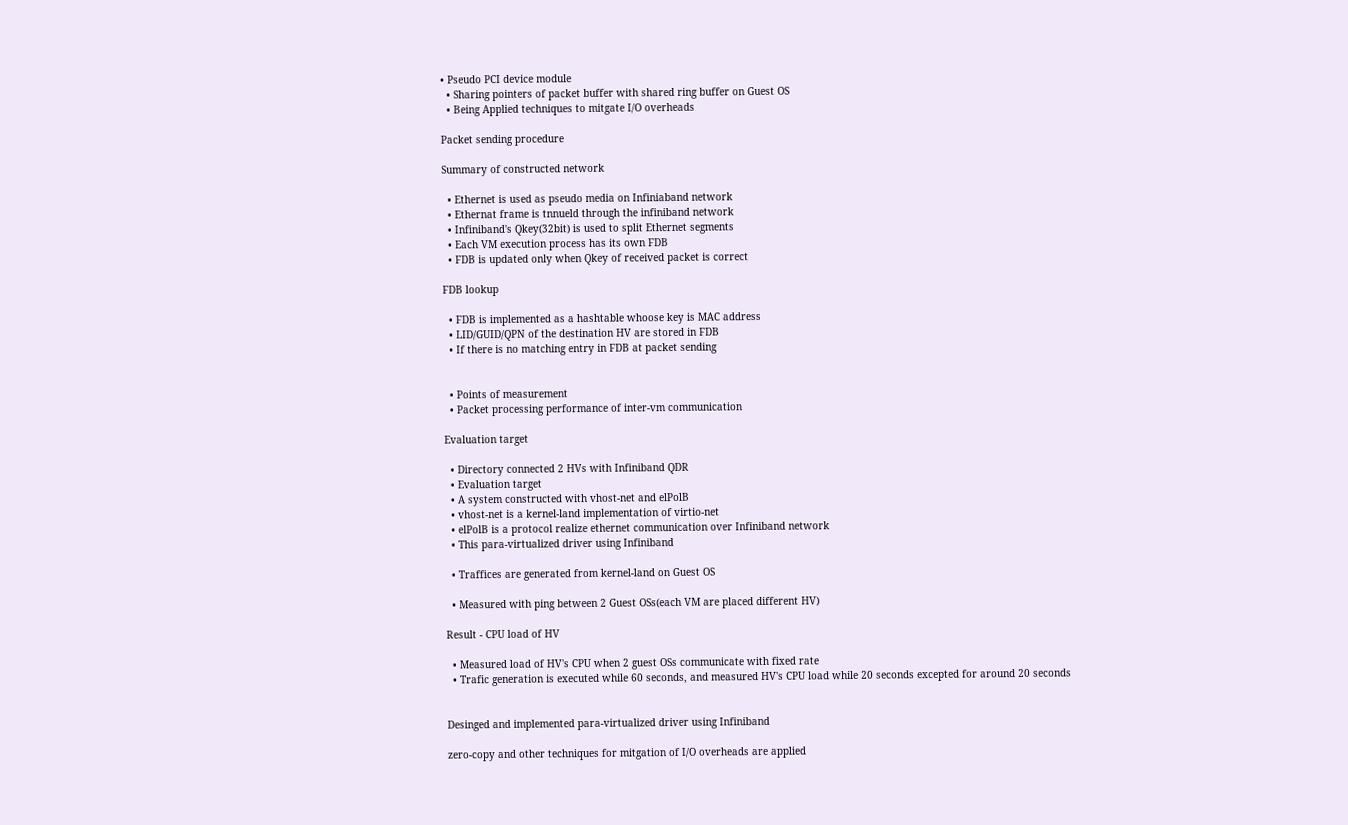• Pseudo PCI device module
  • Sharing pointers of packet buffer with shared ring buffer on Guest OS
  • Being Applied techniques to mitgate I/O overheads

Packet sending procedure

Summary of constructed network

  • Ethernet is used as pseudo media on Infiniaband network
  • Ethernat frame is tnnueld through the infiniband network
  • Infiniband's Qkey(32bit) is used to split Ethernet segments
  • Each VM execution process has its own FDB
  • FDB is updated only when Qkey of received packet is correct

FDB lookup

  • FDB is implemented as a hashtable whoose key is MAC address
  • LID/GUID/QPN of the destination HV are stored in FDB
  • If there is no matching entry in FDB at packet sending


  • Points of measurement
  • Packet processing performance of inter-vm communication

Evaluation target

  • Directory connected 2 HVs with Infiniband QDR
  • Evaluation target
  • A system constructed with vhost-net and elPolB
  • vhost-net is a kernel-land implementation of virtio-net
  • elPolB is a protocol realize ethernet communication over Infiniband network
  • This para-virtualized driver using Infiniband

  • Traffices are generated from kernel-land on Guest OS

  • Measured with ping between 2 Guest OSs(each VM are placed different HV)

Result - CPU load of HV

  • Measured load of HV's CPU when 2 guest OSs communicate with fixed rate
  • Trafic generation is executed while 60 seconds, and measured HV's CPU load while 20 seconds excepted for around 20 seconds


Desinged and implemented para-virtualized driver using Infiniband

zero-copy and other techniques for mitgation of I/O overheads are applied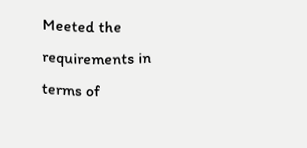Meeted the requirements in terms of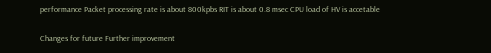performance Packet processing rate is about 800kpbs RIT is about 0.8 msec CPU load of HV is accetable

Changes for future Further improvement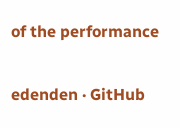of the performance

edenden · GitHub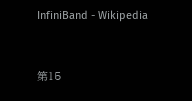InfiniBand - Wikipedia


第15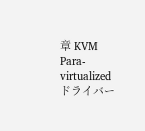章 KVM Para-virtualized ドライバー